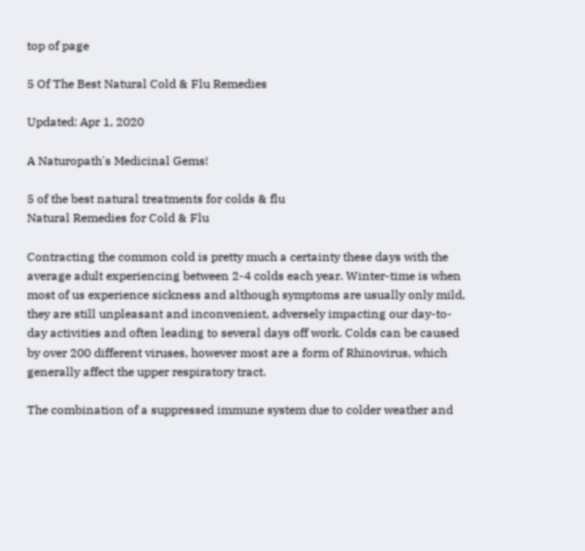top of page

5 Of The Best Natural Cold & Flu Remedies

Updated: Apr 1, 2020

A Naturopath's Medicinal Gems!

5 of the best natural treatments for colds & flu
Natural Remedies for Cold & Flu

Contracting the common cold is pretty much a certainty these days with the average adult experiencing between 2-4 colds each year. Winter-time is when most of us experience sickness and although symptoms are usually only mild, they are still unpleasant and inconvenient, adversely impacting our day-to-day activities and often leading to several days off work. Colds can be caused by over 200 different viruses, however most are a form of Rhinovirus, which generally affect the upper respiratory tract.

The combination of a suppressed immune system due to colder weather and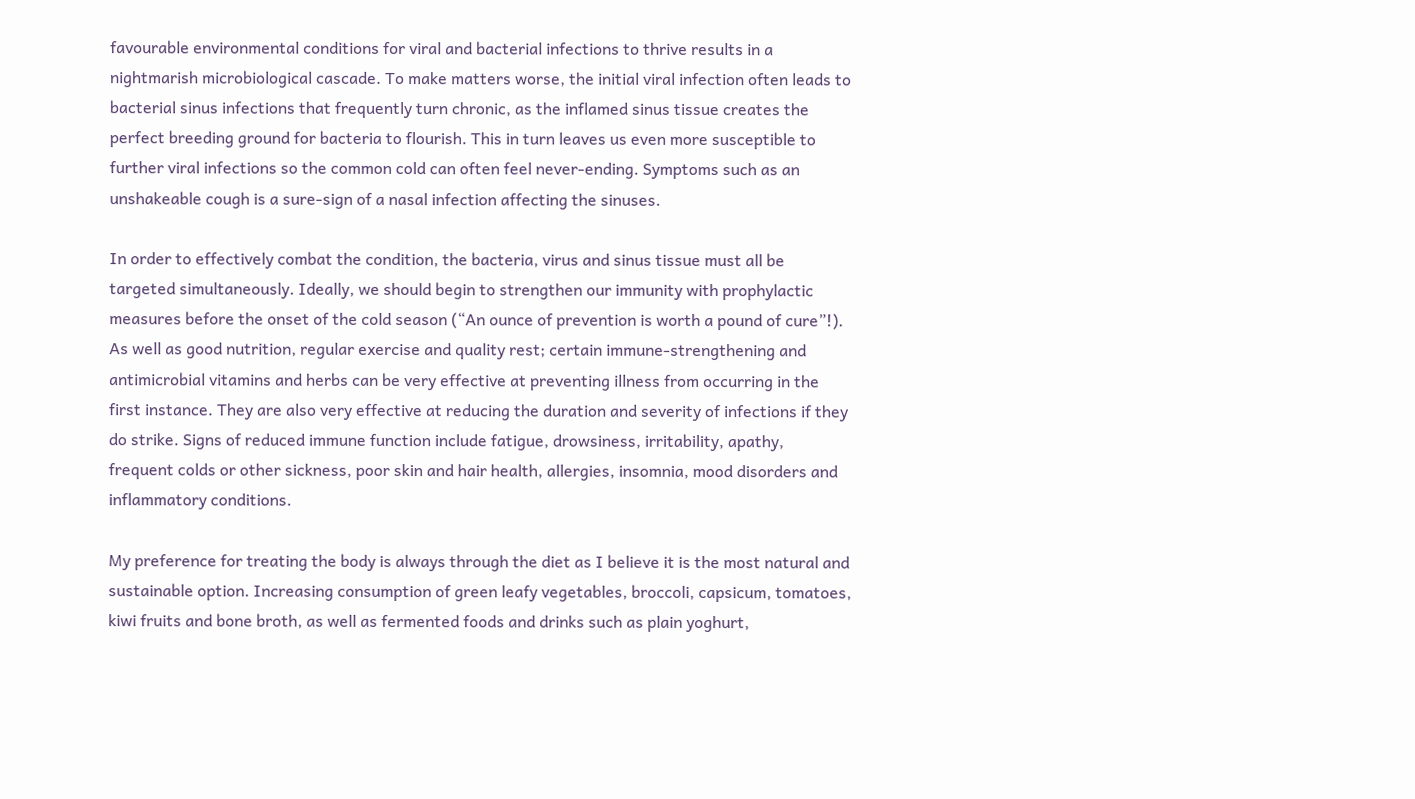favourable environmental conditions for viral and bacterial infections to thrive results in a nightmarish microbiological cascade. To make matters worse, the initial viral infection often leads to bacterial sinus infections that frequently turn chronic, as the inflamed sinus tissue creates the perfect breeding ground for bacteria to flourish. This in turn leaves us even more susceptible to further viral infections so the common cold can often feel never-ending. Symptoms such as an unshakeable cough is a sure-sign of a nasal infection affecting the sinuses.

In order to effectively combat the condition, the bacteria, virus and sinus tissue must all be targeted simultaneously. Ideally, we should begin to strengthen our immunity with prophylactic measures before the onset of the cold season (“An ounce of prevention is worth a pound of cure”!). As well as good nutrition, regular exercise and quality rest; certain immune-strengthening and antimicrobial vitamins and herbs can be very effective at preventing illness from occurring in the first instance. They are also very effective at reducing the duration and severity of infections if they do strike. Signs of reduced immune function include fatigue, drowsiness, irritability, apathy, frequent colds or other sickness, poor skin and hair health, allergies, insomnia, mood disorders and inflammatory conditions.

My preference for treating the body is always through the diet as I believe it is the most natural and sustainable option. Increasing consumption of green leafy vegetables, broccoli, capsicum, tomatoes, kiwi fruits and bone broth, as well as fermented foods and drinks such as plain yoghurt,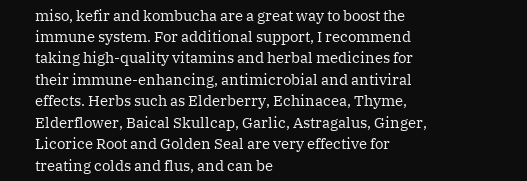miso, kefir and kombucha are a great way to boost the immune system. For additional support, I recommend taking high-quality vitamins and herbal medicines for their immune-enhancing, antimicrobial and antiviral effects. Herbs such as Elderberry, Echinacea, Thyme, Elderflower, Baical Skullcap, Garlic, Astragalus, Ginger, Licorice Root and Golden Seal are very effective for treating colds and flus, and can be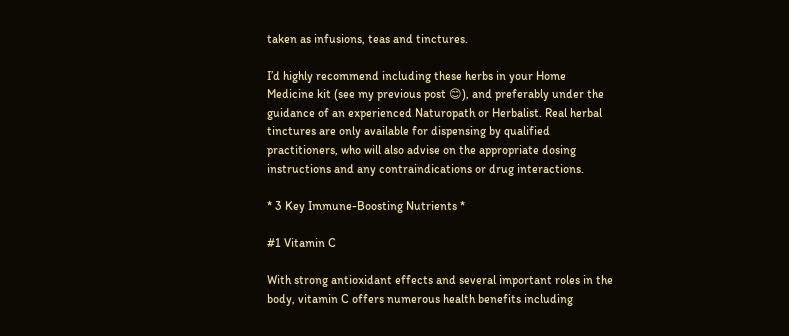taken as infusions, teas and tinctures.

I’d highly recommend including these herbs in your Home Medicine kit (see my previous post 😊), and preferably under the guidance of an experienced Naturopath or Herbalist. Real herbal tinctures are only available for dispensing by qualified practitioners, who will also advise on the appropriate dosing instructions and any contraindications or drug interactions.

* 3 Key Immune-Boosting Nutrients *

#1 Vitamin C

With strong antioxidant effects and several important roles in the body, vitamin C offers numerous health benefits including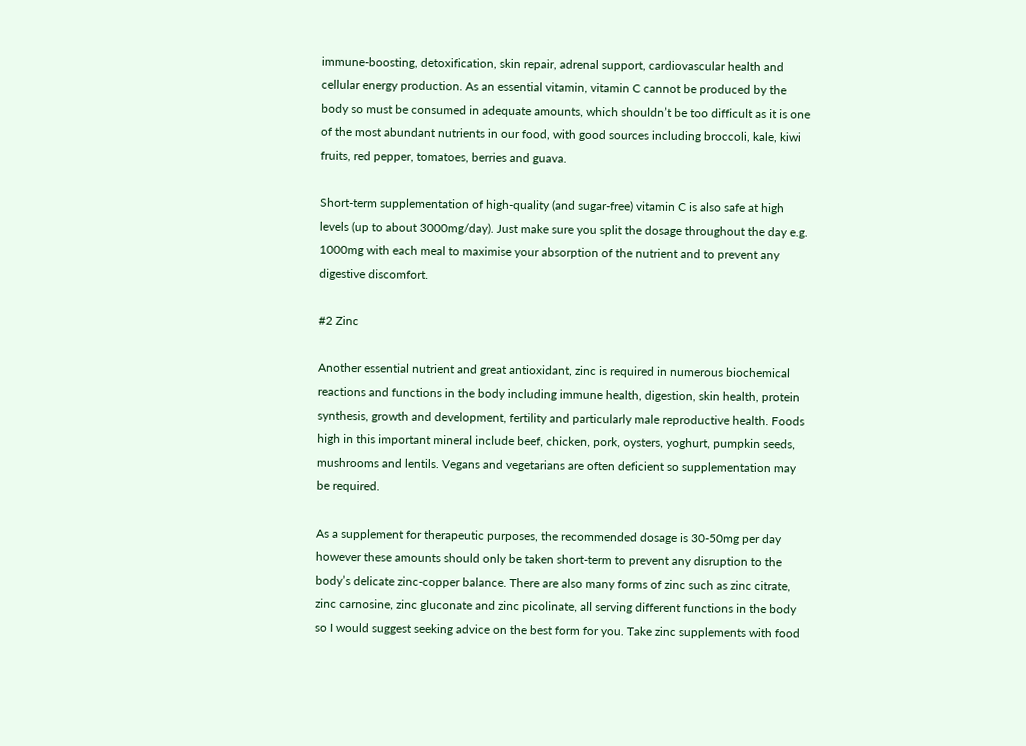immune-boosting, detoxification, skin repair, adrenal support, cardiovascular health and cellular energy production. As an essential vitamin, vitamin C cannot be produced by the body so must be consumed in adequate amounts, which shouldn’t be too difficult as it is one of the most abundant nutrients in our food, with good sources including broccoli, kale, kiwi fruits, red pepper, tomatoes, berries and guava.

Short-term supplementation of high-quality (and sugar-free) vitamin C is also safe at high levels (up to about 3000mg/day). Just make sure you split the dosage throughout the day e.g. 1000mg with each meal to maximise your absorption of the nutrient and to prevent any digestive discomfort.

#2 Zinc

Another essential nutrient and great antioxidant, zinc is required in numerous biochemical reactions and functions in the body including immune health, digestion, skin health, protein synthesis, growth and development, fertility and particularly male reproductive health. Foods high in this important mineral include beef, chicken, pork, oysters, yoghurt, pumpkin seeds, mushrooms and lentils. Vegans and vegetarians are often deficient so supplementation may be required.

As a supplement for therapeutic purposes, the recommended dosage is 30-50mg per day however these amounts should only be taken short-term to prevent any disruption to the body’s delicate zinc-copper balance. There are also many forms of zinc such as zinc citrate, zinc carnosine, zinc gluconate and zinc picolinate, all serving different functions in the body so I would suggest seeking advice on the best form for you. Take zinc supplements with food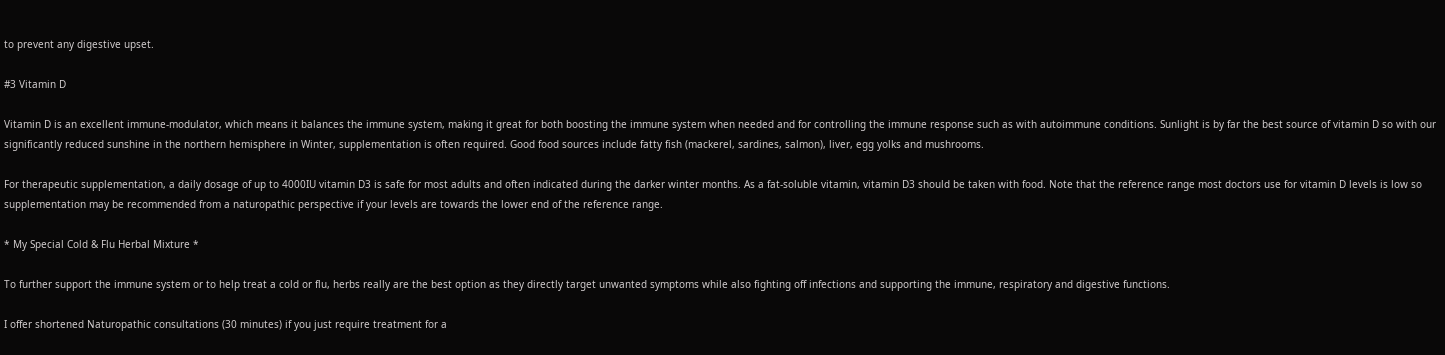to prevent any digestive upset.

#3 Vitamin D

Vitamin D is an excellent immune-modulator, which means it balances the immune system, making it great for both boosting the immune system when needed and for controlling the immune response such as with autoimmune conditions. Sunlight is by far the best source of vitamin D so with our significantly reduced sunshine in the northern hemisphere in Winter, supplementation is often required. Good food sources include fatty fish (mackerel, sardines, salmon), liver, egg yolks and mushrooms.

For therapeutic supplementation, a daily dosage of up to 4000IU vitamin D3 is safe for most adults and often indicated during the darker winter months. As a fat-soluble vitamin, vitamin D3 should be taken with food. Note that the reference range most doctors use for vitamin D levels is low so supplementation may be recommended from a naturopathic perspective if your levels are towards the lower end of the reference range.

* My Special Cold & Flu Herbal Mixture *

To further support the immune system or to help treat a cold or flu, herbs really are the best option as they directly target unwanted symptoms while also fighting off infections and supporting the immune, respiratory and digestive functions.

I offer shortened Naturopathic consultations (30 minutes) if you just require treatment for a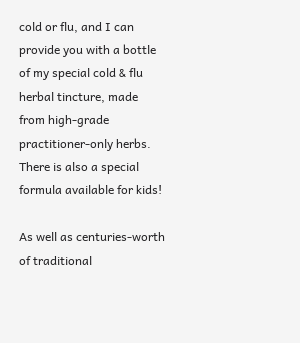cold or flu, and I can provide you with a bottle of my special cold & flu herbal tincture, made from high-grade practitioner-only herbs. There is also a special formula available for kids!

As well as centuries-worth of traditional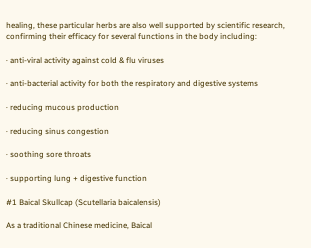healing, these particular herbs are also well supported by scientific research, confirming their efficacy for several functions in the body including:

· anti-viral activity against cold & flu viruses

· anti-bacterial activity for both the respiratory and digestive systems

· reducing mucous production

· reducing sinus congestion

· soothing sore throats

· supporting lung + digestive function

#1 Baical Skullcap (Scutellaria baicalensis)

As a traditional Chinese medicine, Baical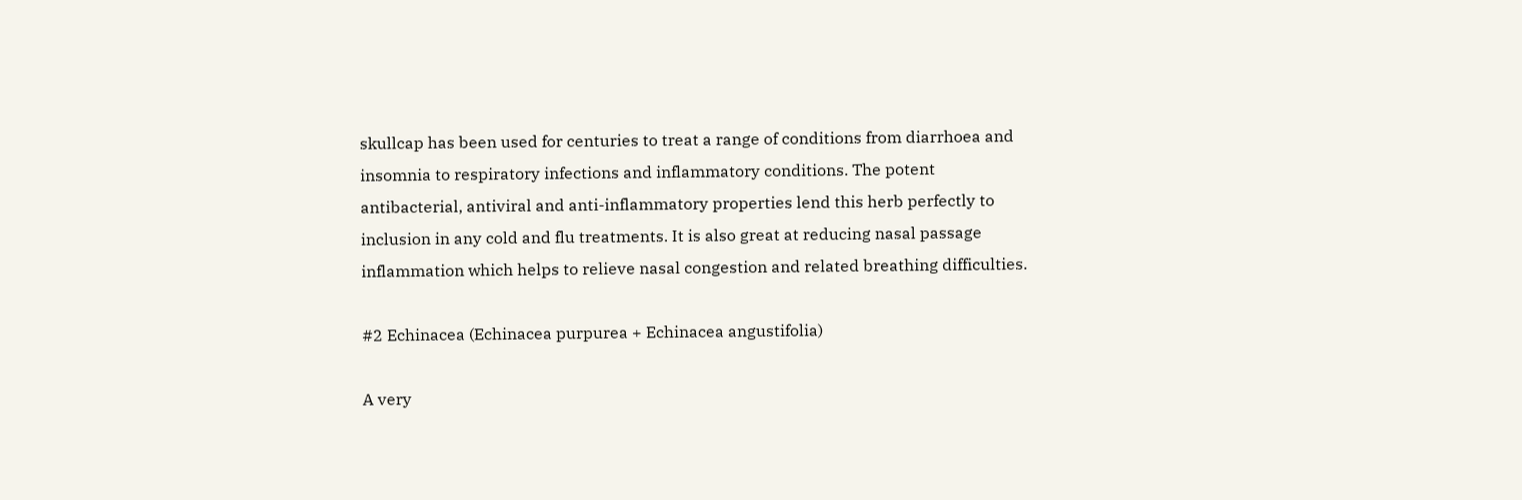skullcap has been used for centuries to treat a range of conditions from diarrhoea and insomnia to respiratory infections and inflammatory conditions. The potent antibacterial, antiviral and anti-inflammatory properties lend this herb perfectly to inclusion in any cold and flu treatments. It is also great at reducing nasal passage inflammation which helps to relieve nasal congestion and related breathing difficulties.

#2 Echinacea (Echinacea purpurea + Echinacea angustifolia)

A very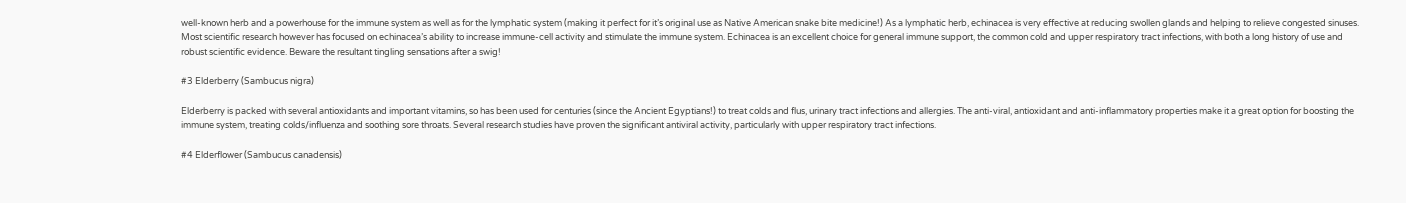well-known herb and a powerhouse for the immune system as well as for the lymphatic system (making it perfect for it’s original use as Native American snake bite medicine!) As a lymphatic herb, echinacea is very effective at reducing swollen glands and helping to relieve congested sinuses. Most scientific research however has focused on echinacea’s ability to increase immune-cell activity and stimulate the immune system. Echinacea is an excellent choice for general immune support, the common cold and upper respiratory tract infections, with both a long history of use and robust scientific evidence. Beware the resultant tingling sensations after a swig!

#3 Elderberry (Sambucus nigra)

Elderberry is packed with several antioxidants and important vitamins, so has been used for centuries (since the Ancient Egyptians!) to treat colds and flus, urinary tract infections and allergies. The anti-viral, antioxidant and anti-inflammatory properties make it a great option for boosting the immune system, treating colds/influenza and soothing sore throats. Several research studies have proven the significant antiviral activity, particularly with upper respiratory tract infections.

#4 Elderflower (Sambucus canadensis)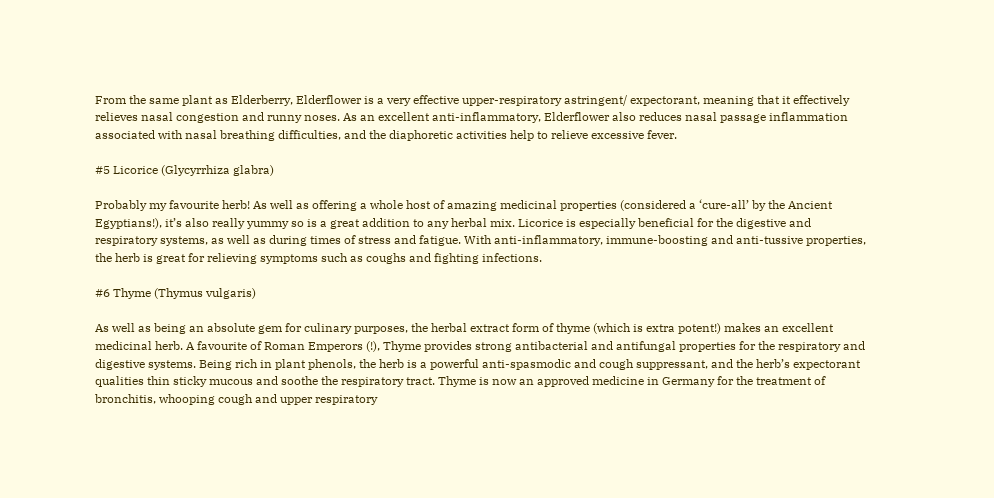From the same plant as Elderberry, Elderflower is a very effective upper-respiratory astringent/ expectorant, meaning that it effectively relieves nasal congestion and runny noses. As an excellent anti-inflammatory, Elderflower also reduces nasal passage inflammation associated with nasal breathing difficulties, and the diaphoretic activities help to relieve excessive fever.

#5 Licorice (Glycyrrhiza glabra)

Probably my favourite herb! As well as offering a whole host of amazing medicinal properties (considered a ‘cure-all’ by the Ancient Egyptians!), it’s also really yummy so is a great addition to any herbal mix. Licorice is especially beneficial for the digestive and respiratory systems, as well as during times of stress and fatigue. With anti-inflammatory, immune-boosting and anti-tussive properties, the herb is great for relieving symptoms such as coughs and fighting infections.

#6 Thyme (Thymus vulgaris)

As well as being an absolute gem for culinary purposes, the herbal extract form of thyme (which is extra potent!) makes an excellent medicinal herb. A favourite of Roman Emperors (!), Thyme provides strong antibacterial and antifungal properties for the respiratory and digestive systems. Being rich in plant phenols, the herb is a powerful anti-spasmodic and cough suppressant, and the herb’s expectorant qualities thin sticky mucous and soothe the respiratory tract. Thyme is now an approved medicine in Germany for the treatment of bronchitis, whooping cough and upper respiratory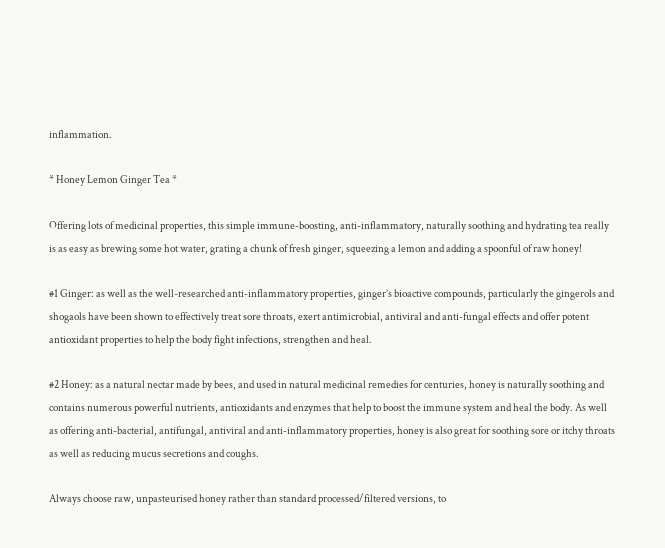inflammation.

* Honey Lemon Ginger Tea *

Offering lots of medicinal properties, this simple immune-boosting, anti-inflammatory, naturally soothing and hydrating tea really is as easy as brewing some hot water, grating a chunk of fresh ginger, squeezing a lemon and adding a spoonful of raw honey!

#1 Ginger: as well as the well-researched anti-inflammatory properties, ginger’s bioactive compounds, particularly the gingerols and shogaols have been shown to effectively treat sore throats, exert antimicrobial, antiviral and anti-fungal effects and offer potent antioxidant properties to help the body fight infections, strengthen and heal.

#2 Honey: as a natural nectar made by bees, and used in natural medicinal remedies for centuries, honey is naturally soothing and contains numerous powerful nutrients, antioxidants and enzymes that help to boost the immune system and heal the body. As well as offering anti-bacterial, antifungal, antiviral and anti-inflammatory properties, honey is also great for soothing sore or itchy throats as well as reducing mucus secretions and coughs.

Always choose raw, unpasteurised honey rather than standard processed/filtered versions, to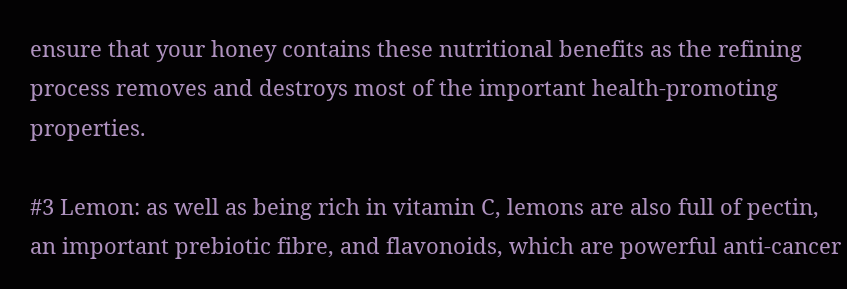ensure that your honey contains these nutritional benefits as the refining process removes and destroys most of the important health-promoting properties.

#3 Lemon: as well as being rich in vitamin C, lemons are also full of pectin, an important prebiotic fibre, and flavonoids, which are powerful anti-cancer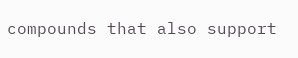compounds that also support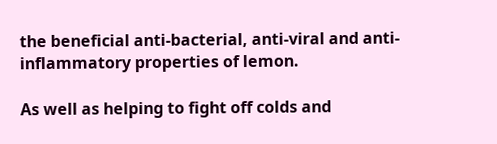the beneficial anti-bacterial, anti-viral and anti-inflammatory properties of lemon.

As well as helping to fight off colds and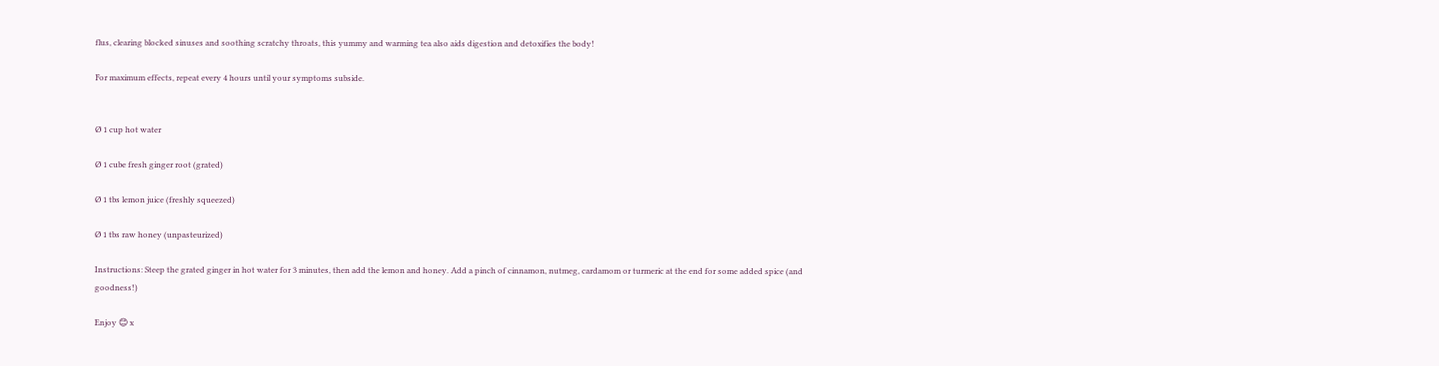flus, clearing blocked sinuses and soothing scratchy throats, this yummy and warming tea also aids digestion and detoxifies the body!

For maximum effects, repeat every 4 hours until your symptoms subside.


Ø 1 cup hot water

Ø 1 cube fresh ginger root (grated)

Ø 1 tbs lemon juice (freshly squeezed)

Ø 1 tbs raw honey (unpasteurized)

Instructions: Steep the grated ginger in hot water for 3 minutes, then add the lemon and honey. Add a pinch of cinnamon, nutmeg, cardamom or turmeric at the end for some added spice (and goodness!)

Enjoy 😊 x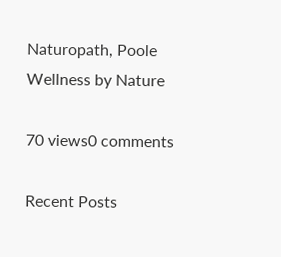Naturopath, Poole
Wellness by Nature

70 views0 comments

Recent Posts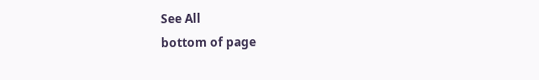See All
bottom of page